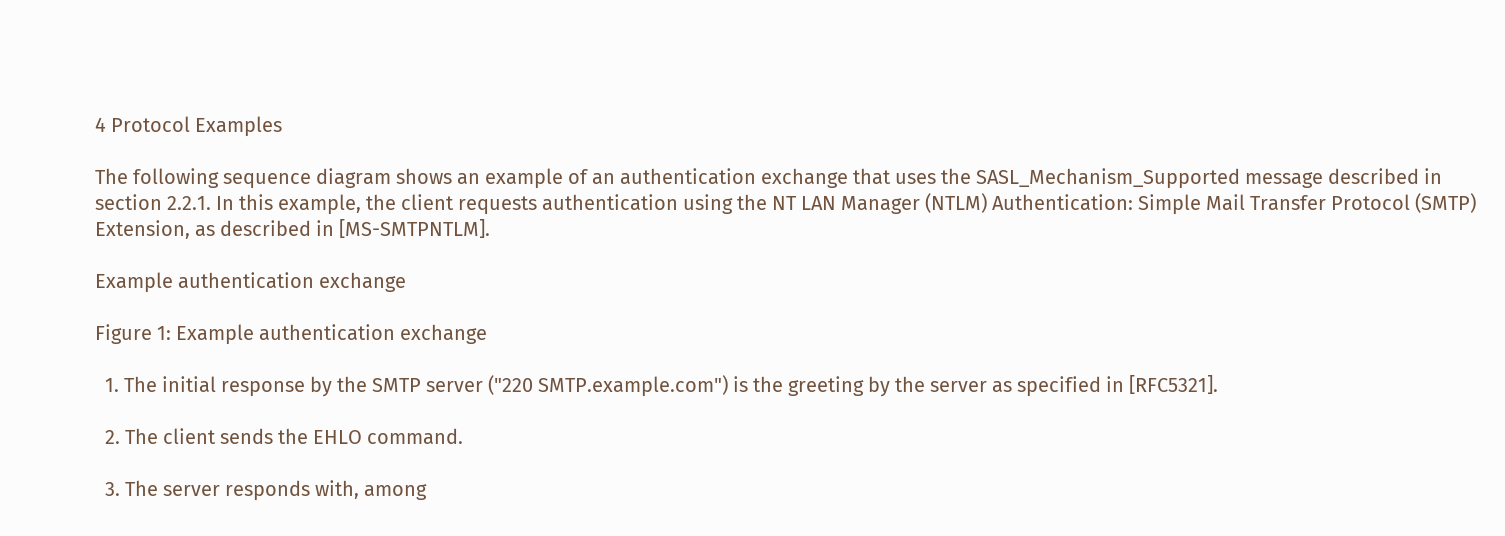4 Protocol Examples

The following sequence diagram shows an example of an authentication exchange that uses the SASL_Mechanism_Supported message described in section 2.2.1. In this example, the client requests authentication using the NT LAN Manager (NTLM) Authentication: Simple Mail Transfer Protocol (SMTP) Extension, as described in [MS-SMTPNTLM].

Example authentication exchange

Figure 1: Example authentication exchange

  1. The initial response by the SMTP server ("220 SMTP.example.com") is the greeting by the server as specified in [RFC5321].

  2. The client sends the EHLO command.

  3. The server responds with, among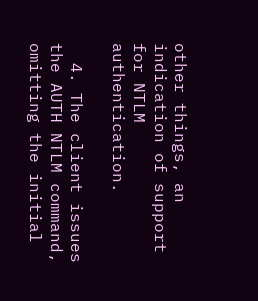other things, an indication of support for NTLM authentication.

  4. The client issues the AUTH NTLM command, omitting the initial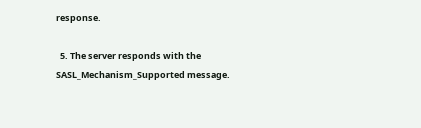response.

  5. The server responds with the SASL_Mechanism_Supported message.